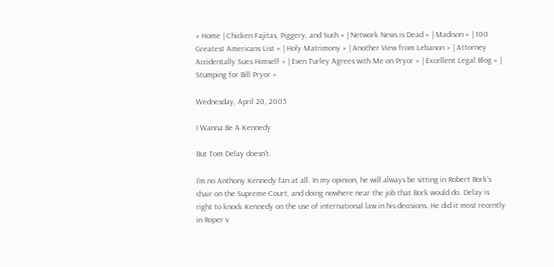« Home | Chicken Fajitas, Piggery, and Such » | Network News is Dead » | Madison » | 100 Greatest Americans List » | Holy Matrimony » | Another View from Lebanon » | Attorney Accidentally Sues Himself » | Even Turley Agrees with Me on Pryor » | Excellent Legal Blog » | Stumping for Bill Pryor »

Wednesday, April 20, 2005

I Wanna Be A Kennedy

But Tom Delay doesn't.

I'm no Anthony Kennedy fan at all. In my opinion, he will always be sitting in Robert Bork's chair on the Supreme Court, and doing nowhere near the job that Bork would do. Delay is right to knock Kennedy on the use of international law in his decisions. He did it most recently in Roper v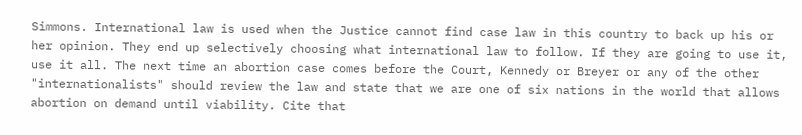Simmons. International law is used when the Justice cannot find case law in this country to back up his or her opinion. They end up selectively choosing what international law to follow. If they are going to use it, use it all. The next time an abortion case comes before the Court, Kennedy or Breyer or any of the other "internationalists" should review the law and state that we are one of six nations in the world that allows abortion on demand until viability. Cite that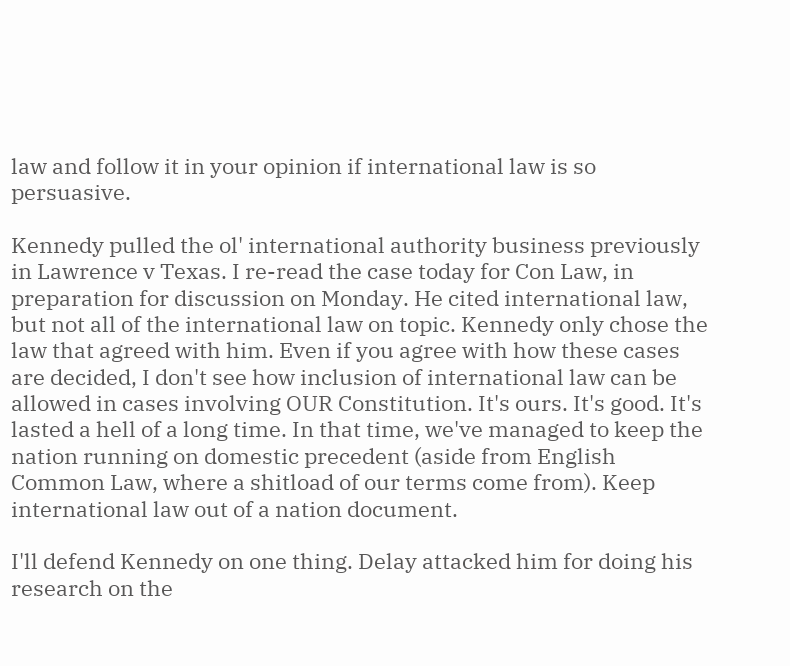law and follow it in your opinion if international law is so persuasive.

Kennedy pulled the ol' international authority business previously in Lawrence v Texas. I re-read the case today for Con Law, in preparation for discussion on Monday. He cited international law, but not all of the international law on topic. Kennedy only chose the law that agreed with him. Even if you agree with how these cases are decided, I don't see how inclusion of international law can be allowed in cases involving OUR Constitution. It's ours. It's good. It's lasted a hell of a long time. In that time, we've managed to keep the nation running on domestic precedent (aside from English Common Law, where a shitload of our terms come from). Keep international law out of a nation document.

I'll defend Kennedy on one thing. Delay attacked him for doing his research on the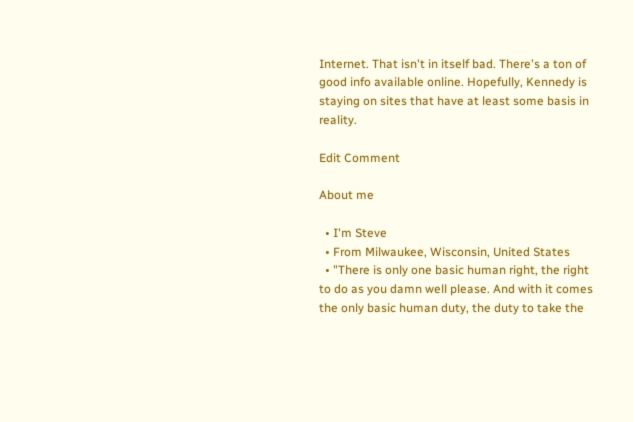Internet. That isn't in itself bad. There's a ton of good info available online. Hopefully, Kennedy is staying on sites that have at least some basis in reality.

Edit Comment

About me

  • I'm Steve
  • From Milwaukee, Wisconsin, United States
  • "There is only one basic human right, the right to do as you damn well please. And with it comes the only basic human duty, the duty to take the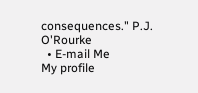consequences." P.J. O'Rourke
  • E-mail Me
My profile